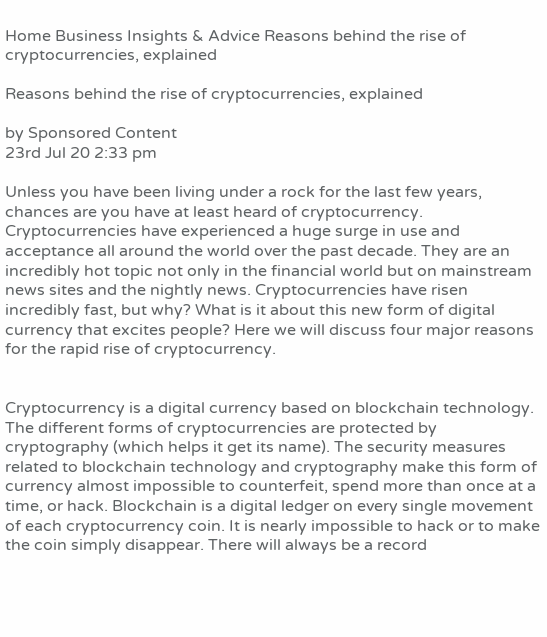Home Business Insights & Advice Reasons behind the rise of cryptocurrencies, explained

Reasons behind the rise of cryptocurrencies, explained

by Sponsored Content
23rd Jul 20 2:33 pm

Unless you have been living under a rock for the last few years, chances are you have at least heard of cryptocurrency. Cryptocurrencies have experienced a huge surge in use and acceptance all around the world over the past decade. They are an incredibly hot topic not only in the financial world but on mainstream news sites and the nightly news. Cryptocurrencies have risen incredibly fast, but why? What is it about this new form of digital currency that excites people? Here we will discuss four major reasons for the rapid rise of cryptocurrency.


Cryptocurrency is a digital currency based on blockchain technology.  The different forms of cryptocurrencies are protected by cryptography (which helps it get its name). The security measures related to blockchain technology and cryptography make this form of currency almost impossible to counterfeit, spend more than once at a time, or hack. Blockchain is a digital ledger on every single movement of each cryptocurrency coin. It is nearly impossible to hack or to make the coin simply disappear. There will always be a record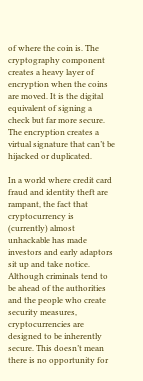of where the coin is. The cryptography component creates a heavy layer of encryption when the coins are moved. It is the digital equivalent of signing a check but far more secure. The encryption creates a virtual signature that can’t be hijacked or duplicated.

In a world where credit card fraud and identity theft are rampant, the fact that cryptocurrency is (currently) almost unhackable has made investors and early adaptors sit up and take notice. Although criminals tend to be ahead of the authorities and the people who create security measures, cryptocurrencies are designed to be inherently secure. This doesn’t mean there is no opportunity for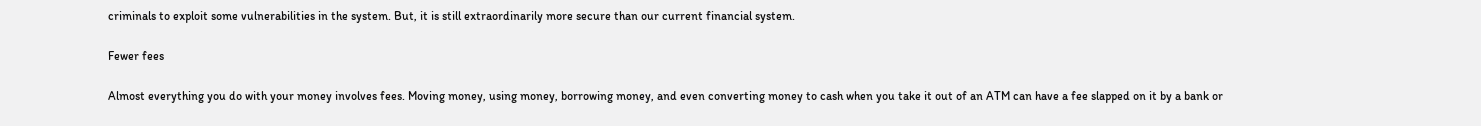criminals to exploit some vulnerabilities in the system. But, it is still extraordinarily more secure than our current financial system.

Fewer fees

Almost everything you do with your money involves fees. Moving money, using money, borrowing money, and even converting money to cash when you take it out of an ATM can have a fee slapped on it by a bank or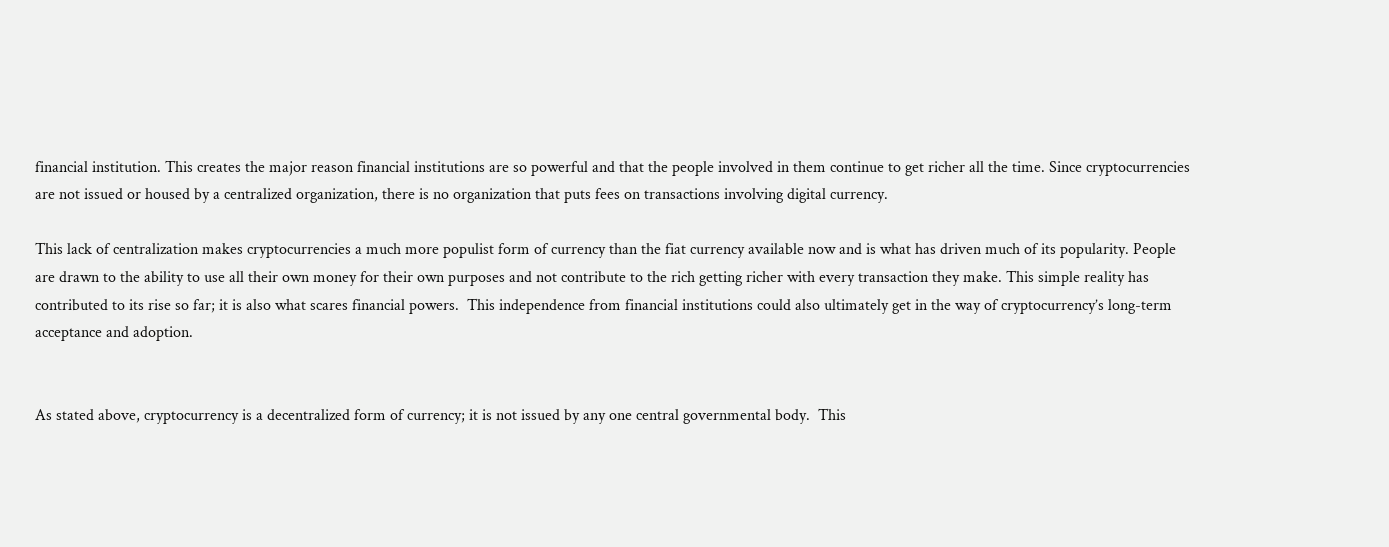financial institution. This creates the major reason financial institutions are so powerful and that the people involved in them continue to get richer all the time. Since cryptocurrencies are not issued or housed by a centralized organization, there is no organization that puts fees on transactions involving digital currency.

This lack of centralization makes cryptocurrencies a much more populist form of currency than the fiat currency available now and is what has driven much of its popularity. People are drawn to the ability to use all their own money for their own purposes and not contribute to the rich getting richer with every transaction they make. This simple reality has contributed to its rise so far; it is also what scares financial powers.  This independence from financial institutions could also ultimately get in the way of cryptocurrency’s long-term acceptance and adoption.


As stated above, cryptocurrency is a decentralized form of currency; it is not issued by any one central governmental body.  This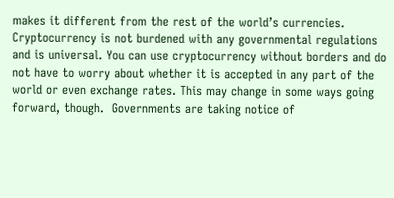makes it different from the rest of the world’s currencies. Cryptocurrency is not burdened with any governmental regulations and is universal. You can use cryptocurrency without borders and do not have to worry about whether it is accepted in any part of the world or even exchange rates. This may change in some ways going forward, though.  Governments are taking notice of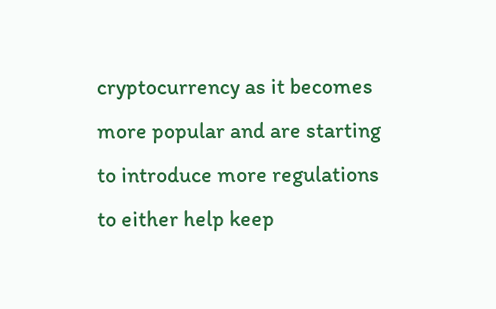cryptocurrency as it becomes more popular and are starting to introduce more regulations to either help keep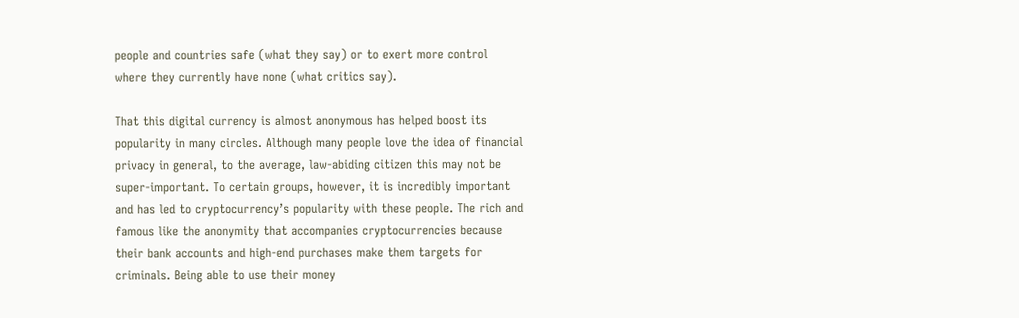people and countries safe (what they say) or to exert more control where they currently have none (what critics say).

That this digital currency is almost anonymous has helped boost its popularity in many circles. Although many people love the idea of financial privacy in general, to the average, law-abiding citizen this may not be super-important. To certain groups, however, it is incredibly important and has led to cryptocurrency’s popularity with these people. The rich and famous like the anonymity that accompanies cryptocurrencies because their bank accounts and high-end purchases make them targets for criminals. Being able to use their money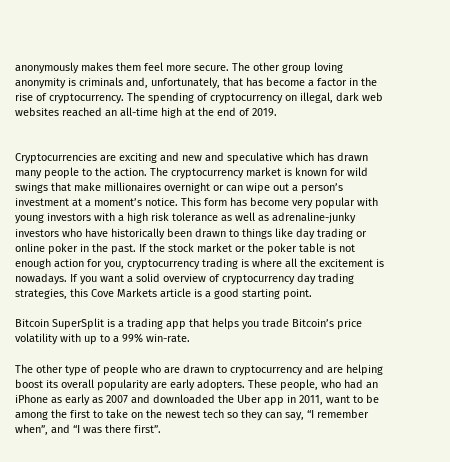anonymously makes them feel more secure. The other group loving anonymity is criminals and, unfortunately, that has become a factor in the rise of cryptocurrency. The spending of cryptocurrency on illegal, dark web websites reached an all-time high at the end of 2019.


Cryptocurrencies are exciting and new and speculative which has drawn many people to the action. The cryptocurrency market is known for wild swings that make millionaires overnight or can wipe out a person’s investment at a moment’s notice. This form has become very popular with young investors with a high risk tolerance as well as adrenaline-junky investors who have historically been drawn to things like day trading or online poker in the past. If the stock market or the poker table is not enough action for you, cryptocurrency trading is where all the excitement is nowadays. If you want a solid overview of cryptocurrency day trading strategies, this Cove Markets article is a good starting point.

Bitcoin SuperSplit is a trading app that helps you trade Bitcoin’s price volatility with up to a 99% win-rate.

The other type of people who are drawn to cryptocurrency and are helping boost its overall popularity are early adopters. These people, who had an iPhone as early as 2007 and downloaded the Uber app in 2011, want to be among the first to take on the newest tech so they can say, “I remember when”, and “I was there first”.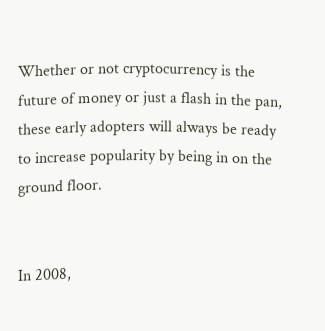Whether or not cryptocurrency is the future of money or just a flash in the pan, these early adopters will always be ready to increase popularity by being in on the ground floor.


In 2008,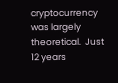cryptocurrency was largely theoretical.  Just 12 years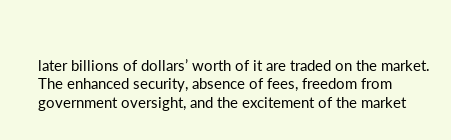later billions of dollars’ worth of it are traded on the market. The enhanced security, absence of fees, freedom from government oversight, and the excitement of the market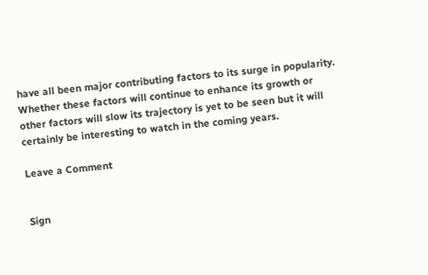have all been major contributing factors to its surge in popularity. Whether these factors will continue to enhance its growth or other factors will slow its trajectory is yet to be seen but it will certainly be interesting to watch in the coming years.

Leave a Comment


Sign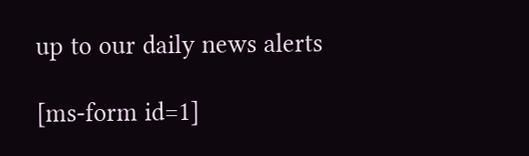up to our daily news alerts

[ms-form id=1]